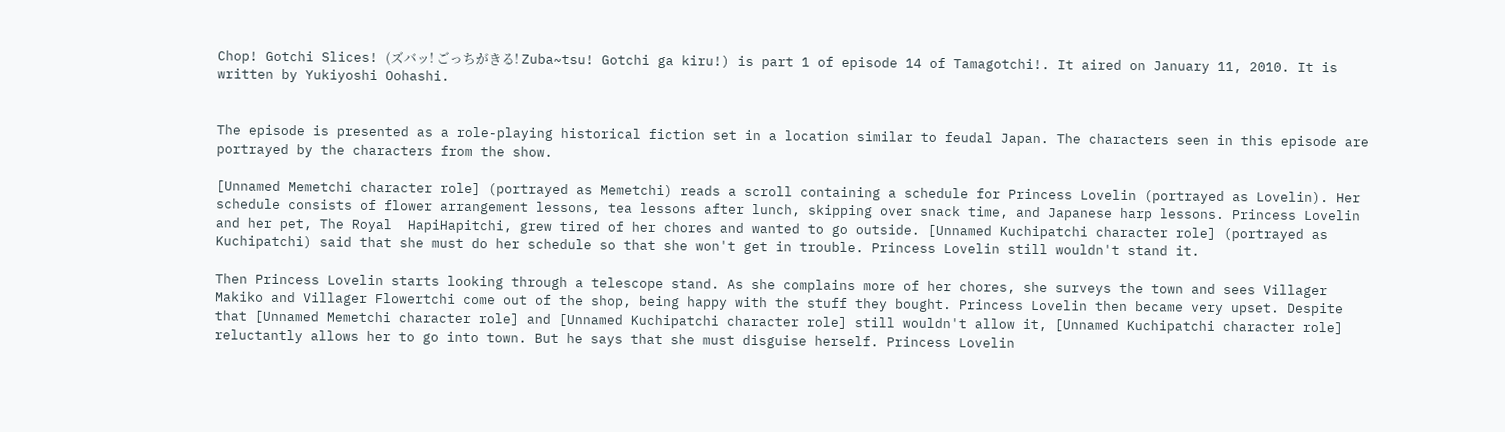Chop! Gotchi Slices! (ズバッ! ごっちがきる! Zuba~tsu! Gotchi ga kiru!) is part 1 of episode 14 of Tamagotchi!. It aired on January 11, 2010. It is written by Yukiyoshi Oohashi.


The episode is presented as a role-playing historical fiction set in a location similar to feudal Japan. The characters seen in this episode are portrayed by the characters from the show.

[Unnamed Memetchi character role] (portrayed as Memetchi) reads a scroll containing a schedule for Princess Lovelin (portrayed as Lovelin). Her schedule consists of flower arrangement lessons, tea lessons after lunch, skipping over snack time, and Japanese harp lessons. Princess Lovelin and her pet, The Royal  HapiHapitchi, grew tired of her chores and wanted to go outside. [Unnamed Kuchipatchi character role] (portrayed as Kuchipatchi) said that she must do her schedule so that she won't get in trouble. Princess Lovelin still wouldn't stand it.

Then Princess Lovelin starts looking through a telescope stand. As she complains more of her chores, she surveys the town and sees Villager Makiko and Villager Flowertchi come out of the shop, being happy with the stuff they bought. Princess Lovelin then became very upset. Despite that [Unnamed Memetchi character role] and [Unnamed Kuchipatchi character role] still wouldn't allow it, [Unnamed Kuchipatchi character role] reluctantly allows her to go into town. But he says that she must disguise herself. Princess Lovelin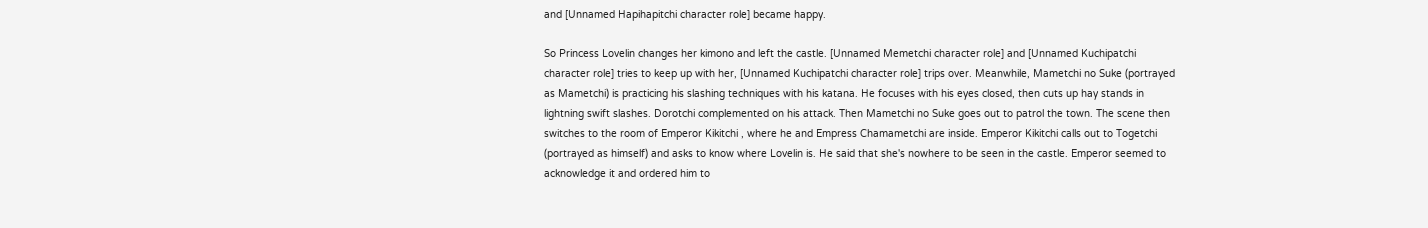and [Unnamed Hapihapitchi character role] became happy.

So Princess Lovelin changes her kimono and left the castle. [Unnamed Memetchi character role] and [Unnamed Kuchipatchi character role] tries to keep up with her, [Unnamed Kuchipatchi character role] trips over. Meanwhile, Mametchi no Suke (portrayed as Mametchi) is practicing his slashing techniques with his katana. He focuses with his eyes closed, then cuts up hay stands in lightning swift slashes. Dorotchi complemented on his attack. Then Mametchi no Suke goes out to patrol the town. The scene then switches to the room of Emperor Kikitchi , where he and Empress Chamametchi are inside. Emperor Kikitchi calls out to Togetchi (portrayed as himself) and asks to know where Lovelin is. He said that she's nowhere to be seen in the castle. Emperor seemed to acknowledge it and ordered him to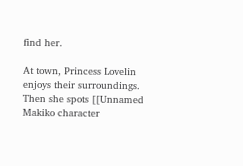find her.

At town, Princess Lovelin enjoys their surroundings. Then she spots [[Unnamed Makiko character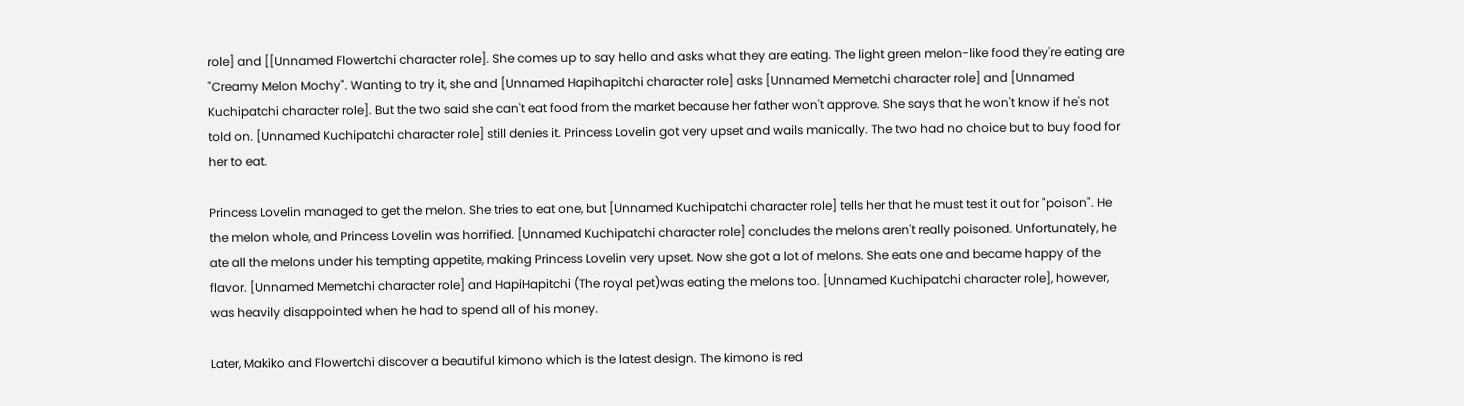role] and [[Unnamed Flowertchi character role]. She comes up to say hello and asks what they are eating. The light green melon-like food they're eating are "Creamy Melon Mochy". Wanting to try it, she and [Unnamed Hapihapitchi character role] asks [Unnamed Memetchi character role] and [Unnamed Kuchipatchi character role]. But the two said she can't eat food from the market because her father won't approve. She says that he won't know if he's not told on. [Unnamed Kuchipatchi character role] still denies it. Princess Lovelin got very upset and wails manically. The two had no choice but to buy food for her to eat.

Princess Lovelin managed to get the melon. She tries to eat one, but [Unnamed Kuchipatchi character role] tells her that he must test it out for "poison". He the melon whole, and Princess Lovelin was horrified. [Unnamed Kuchipatchi character role] concludes the melons aren't really poisoned. Unfortunately, he ate all the melons under his tempting appetite, making Princess Lovelin very upset. Now she got a lot of melons. She eats one and became happy of the flavor. [Unnamed Memetchi character role] and HapiHapitchi (The royal pet)was eating the melons too. [Unnamed Kuchipatchi character role], however, was heavily disappointed when he had to spend all of his money.

Later, Makiko and Flowertchi discover a beautiful kimono which is the latest design. The kimono is red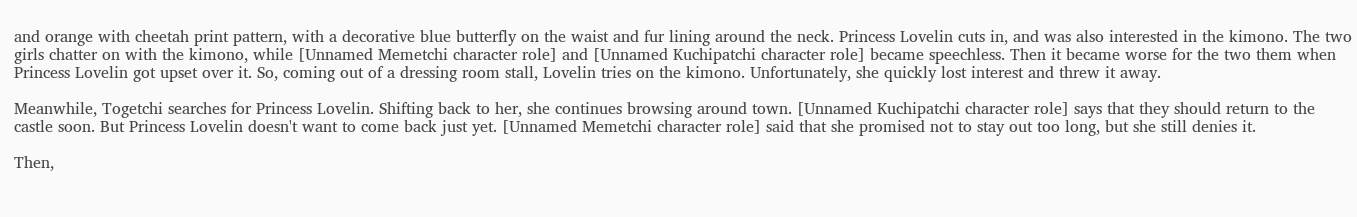and orange with cheetah print pattern, with a decorative blue butterfly on the waist and fur lining around the neck. Princess Lovelin cuts in, and was also interested in the kimono. The two girls chatter on with the kimono, while [Unnamed Memetchi character role] and [Unnamed Kuchipatchi character role] became speechless. Then it became worse for the two them when Princess Lovelin got upset over it. So, coming out of a dressing room stall, Lovelin tries on the kimono. Unfortunately, she quickly lost interest and threw it away.

Meanwhile, Togetchi searches for Princess Lovelin. Shifting back to her, she continues browsing around town. [Unnamed Kuchipatchi character role] says that they should return to the castle soon. But Princess Lovelin doesn't want to come back just yet. [Unnamed Memetchi character role] said that she promised not to stay out too long, but she still denies it.

Then,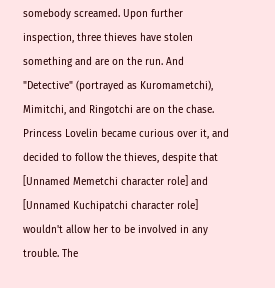somebody screamed. Upon further inspection, three thieves have stolen something and are on the run. And "Detective" (portrayed as Kuromametchi), Mimitchi, and Ringotchi are on the chase. Princess Lovelin became curious over it, and decided to follow the thieves, despite that [Unnamed Memetchi character role] and [Unnamed Kuchipatchi character role] wouldn't allow her to be involved in any trouble. The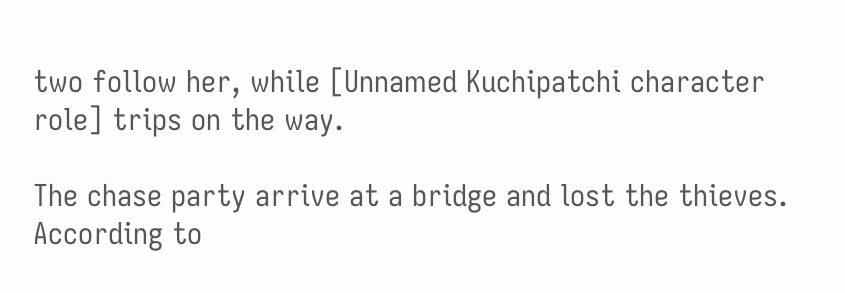two follow her, while [Unnamed Kuchipatchi character role] trips on the way.

The chase party arrive at a bridge and lost the thieves. According to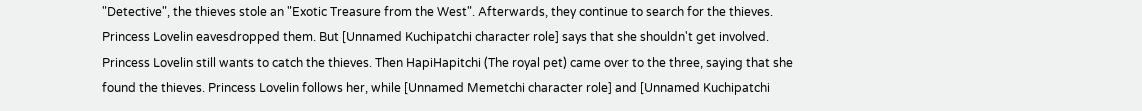"Detective", the thieves stole an "Exotic Treasure from the West". Afterwards, they continue to search for the thieves. Princess Lovelin eavesdropped them. But [Unnamed Kuchipatchi character role] says that she shouldn't get involved. Princess Lovelin still wants to catch the thieves. Then HapiHapitchi (The royal pet) came over to the three, saying that she found the thieves. Princess Lovelin follows her, while [Unnamed Memetchi character role] and [Unnamed Kuchipatchi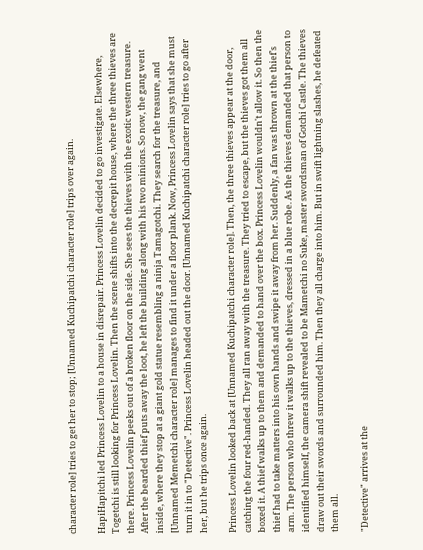character role] tries to get her to stop; [Unnamed Kuchipatchi character role] trips over again.

HapiHapitchi led Princess Lovelin to a house in disrepair. Princess Lovelin decided to go investigate. Elsewhere, Togetchi is still looking for Princess Lovelin. Then the scene shifts into the decrepit house, where the three thieves are there. Princess Lovelin peeks out of a broken floor on the side. She sees the thieves with the exotic western treasure. After the bearded thief puts away the loot, he left the building along with his two minions. So now, the gang went inside, where they stop at a giant gold statue resembling a ninja Tamagotchi. They search for the treasure, and [Unnamed Memetchi character role] manages to find it under a floor plank. Now, Princess Lovelin says that she must turn it in to "Detective". Princess Lovelin headed out the door. [Unnamed Kuchipatchi character role] tries to go after her, but he trips once again.

Princess Lovelin looked back at [Unnamed Kuchipatchi character role]. Then, the three thieves appear at the door, catching the four red-handed. They all ran away with the treasure. They tried to escape, but the thieves got them all boxed it. A thief walks up to them and demanded to hand over the box. Princess Lovelin wouldn't allow it. So then the thief had to take matters into his own hands and swipe it away from her. Suddenly, a fan was thrown at the thief's arm. The person who threw it walks up to the thieves, dressed in a blue robe. As the thieves demanded that person to identified himself, the camera shift revealed to be Mametchi no Suke, master swordsman of Gotchi Castle. The thieves draw out their swords and surrounded him. Then they all charge into him. But in swift lightning slashes, he defeated them all.

"Detective" arrives at the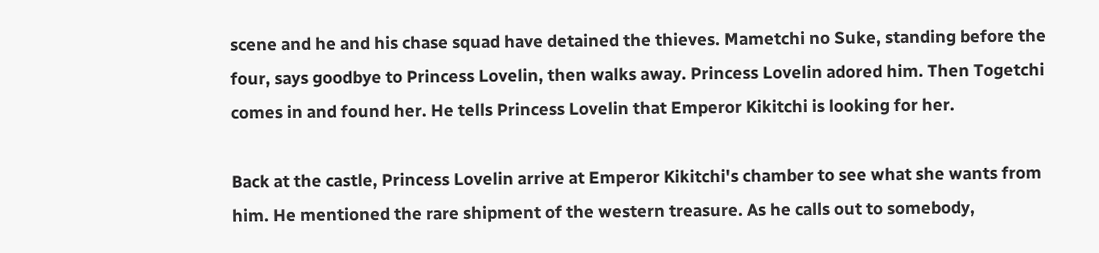scene and he and his chase squad have detained the thieves. Mametchi no Suke, standing before the four, says goodbye to Princess Lovelin, then walks away. Princess Lovelin adored him. Then Togetchi comes in and found her. He tells Princess Lovelin that Emperor Kikitchi is looking for her.

Back at the castle, Princess Lovelin arrive at Emperor Kikitchi's chamber to see what she wants from him. He mentioned the rare shipment of the western treasure. As he calls out to somebody,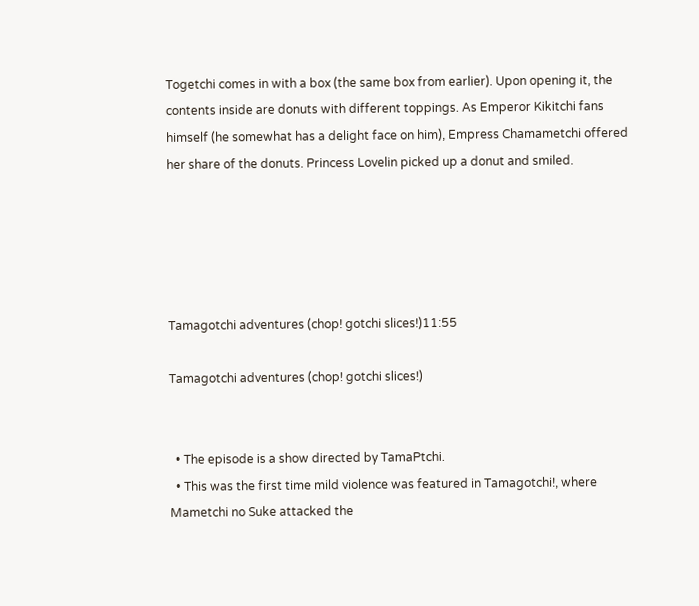Togetchi comes in with a box (the same box from earlier). Upon opening it, the contents inside are donuts with different toppings. As Emperor Kikitchi fans himself (he somewhat has a delight face on him), Empress Chamametchi offered her share of the donuts. Princess Lovelin picked up a donut and smiled.





Tamagotchi adventures (chop! gotchi slices!)11:55

Tamagotchi adventures (chop! gotchi slices!)


  • The episode is a show directed by TamaPtchi.
  • This was the first time mild violence was featured in Tamagotchi!, where Mametchi no Suke attacked the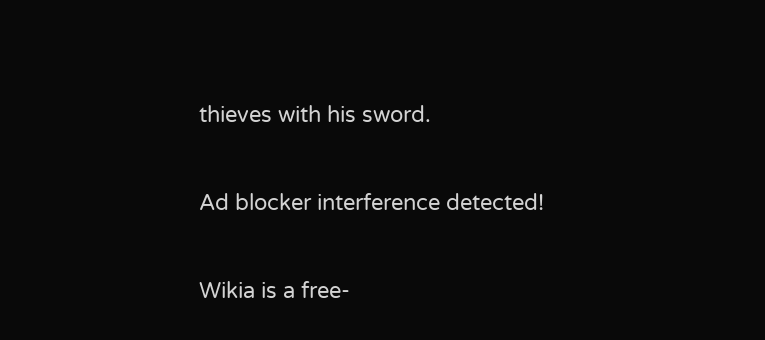thieves with his sword.

Ad blocker interference detected!

Wikia is a free-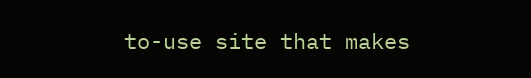to-use site that makes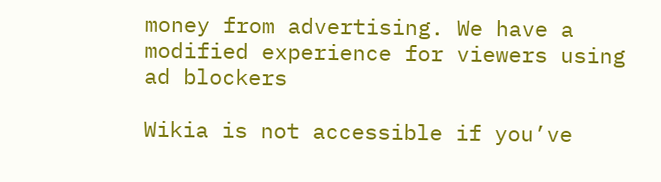money from advertising. We have a modified experience for viewers using ad blockers

Wikia is not accessible if you’ve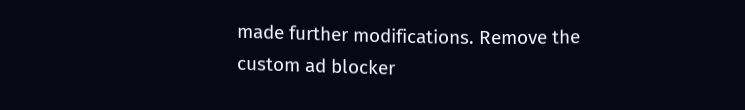made further modifications. Remove the custom ad blocker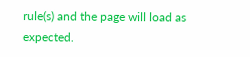rule(s) and the page will load as expected.